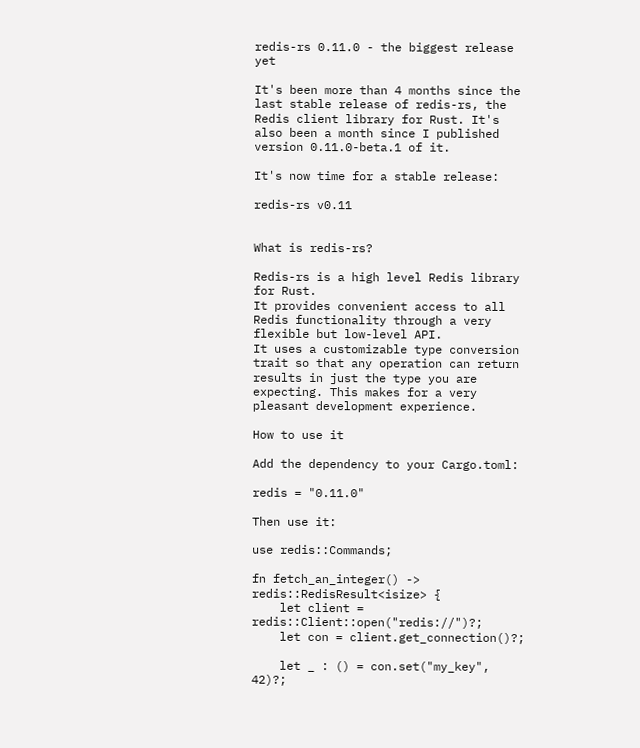redis-rs 0.11.0 - the biggest release yet

It's been more than 4 months since the last stable release of redis-rs, the Redis client library for Rust. It's also been a month since I published version 0.11.0-beta.1 of it.

It's now time for a stable release:

redis-rs v0.11


What is redis-rs?

Redis-rs is a high level Redis library for Rust.
It provides convenient access to all Redis functionality through a very flexible but low-level API.
It uses a customizable type conversion trait so that any operation can return results in just the type you are expecting. This makes for a very pleasant development experience.

How to use it

Add the dependency to your Cargo.toml:

redis = "0.11.0"

Then use it:

use redis::Commands;

fn fetch_an_integer() -> redis::RedisResult<isize> {
    let client = redis::Client::open("redis://")?;
    let con = client.get_connection()?;

    let _ : () = con.set("my_key", 42)?;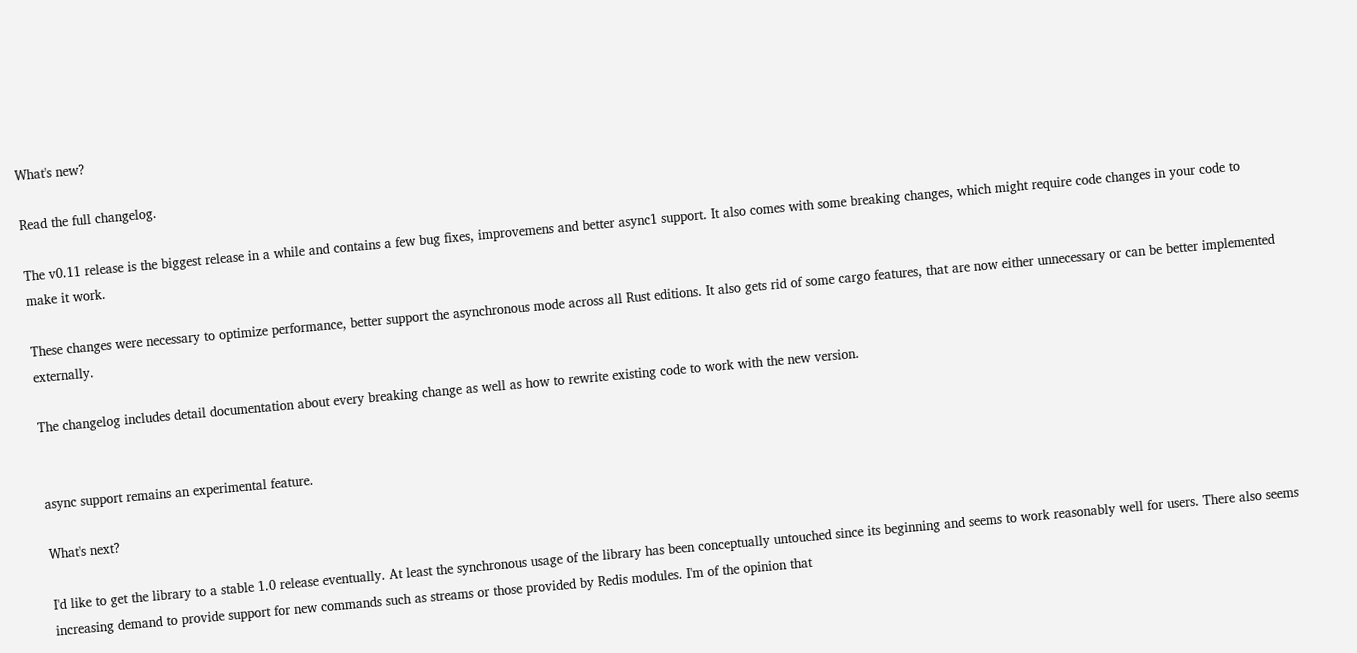What's new?

Read the full changelog.

The v0.11 release is the biggest release in a while and contains a few bug fixes, improvemens and better async1 support. It also comes with some breaking changes, which might require code changes in your code to make it work.

These changes were necessary to optimize performance, better support the asynchronous mode across all Rust editions. It also gets rid of some cargo features, that are now either unnecessary or can be better implemented externally.

The changelog includes detail documentation about every breaking change as well as how to rewrite existing code to work with the new version.


async support remains an experimental feature.

What's next?

I'd like to get the library to a stable 1.0 release eventually. At least the synchronous usage of the library has been conceptually untouched since its beginning and seems to work reasonably well for users. There also seems increasing demand to provide support for new commands such as streams or those provided by Redis modules. I'm of the opinion that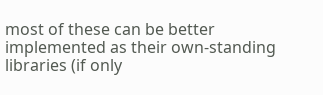most of these can be better implemented as their own-standing libraries (if only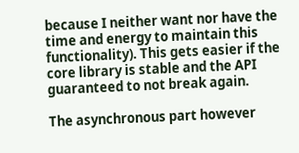because I neither want nor have the time and energy to maintain this functionality). This gets easier if the core library is stable and the API guaranteed to not break again.

The asynchronous part however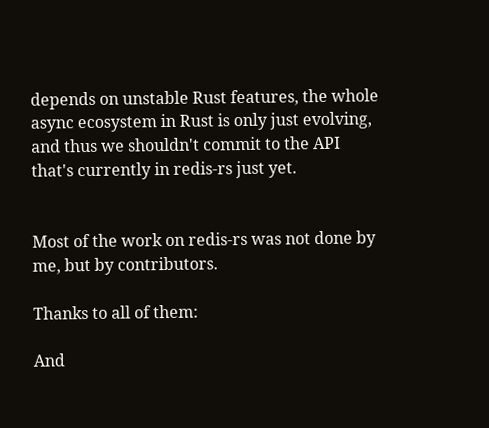depends on unstable Rust features, the whole async ecosystem in Rust is only just evolving, and thus we shouldn't commit to the API that's currently in redis-rs just yet.


Most of the work on redis-rs was not done by me, but by contributors.

Thanks to all of them:

And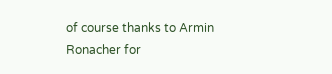of course thanks to Armin Ronacher for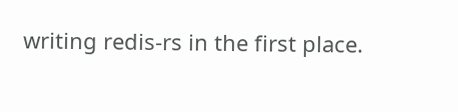writing redis-rs in the first place.